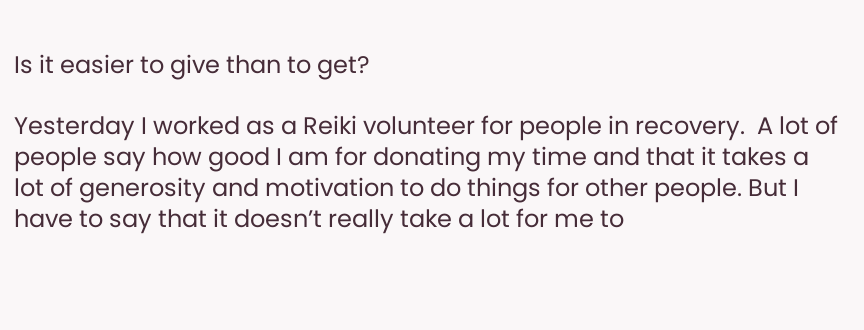Is it easier to give than to get?

Yesterday I worked as a Reiki volunteer for people in recovery.  A lot of people say how good I am for donating my time and that it takes a lot of generosity and motivation to do things for other people. But I have to say that it doesn’t really take a lot for me to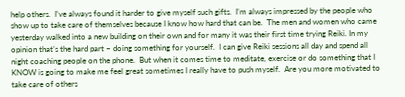help others.  I’ve always found it harder to give myself such gifts.  I’m always impressed by the people who show up to take care of themselves because I know how hard that can be.  The men and women who came yesterday walked into a new building on their own and for many it was their first time trying Reiki. In my opinion that’s the hard part – doing something for yourself.  I can give Reiki sessions all day and spend all night coaching people on the phone.  But when it comes time to meditate, exercise or do something that I KNOW is going to make me feel great sometimes I really have to push myself.  Are you more motivated to take care of others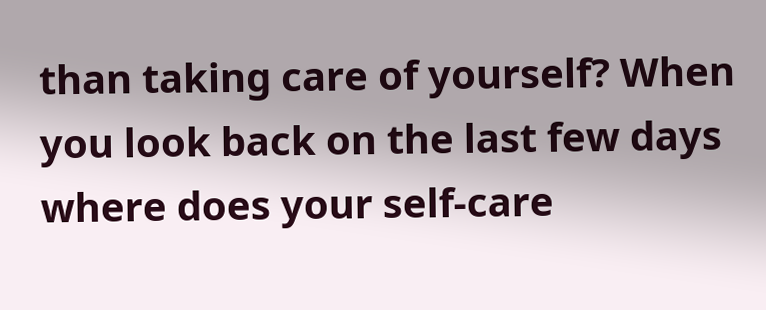than taking care of yourself? When you look back on the last few days where does your self-care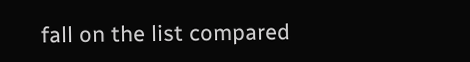fall on the list compared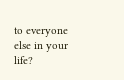to everyone else in your life?